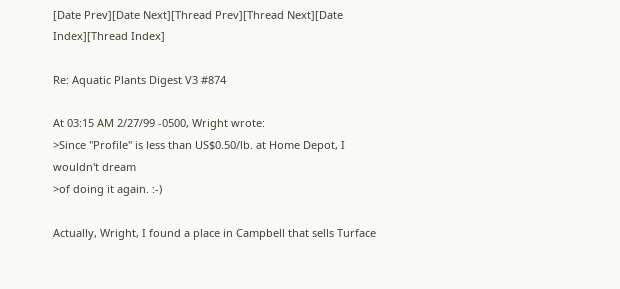[Date Prev][Date Next][Thread Prev][Thread Next][Date Index][Thread Index]

Re: Aquatic Plants Digest V3 #874

At 03:15 AM 2/27/99 -0500, Wright wrote:
>Since "Profile" is less than US$0.50/lb. at Home Depot, I wouldn't dream
>of doing it again. :-)

Actually, Wright, I found a place in Campbell that sells Turface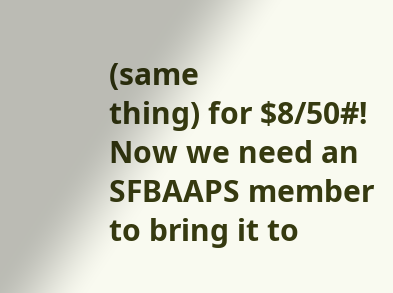(same
thing) for $8/50#!  Now we need an SFBAAPS member to bring it to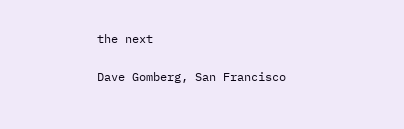the next

Dave Gomberg, San Francisco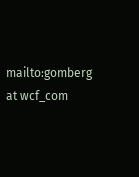mailto:gomberg at wcf_com